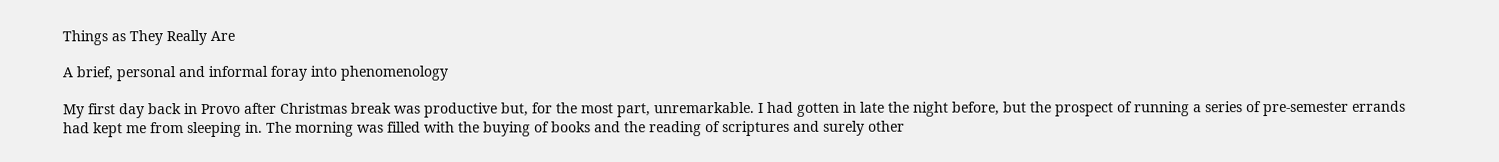Things as They Really Are

A brief, personal and informal foray into phenomenology

My first day back in Provo after Christmas break was productive but, for the most part, unremarkable. I had gotten in late the night before, but the prospect of running a series of pre-semester errands had kept me from sleeping in. The morning was filled with the buying of books and the reading of scriptures and surely other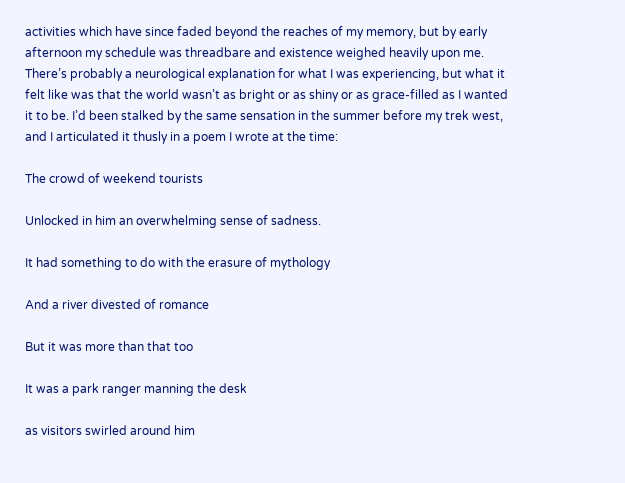activities which have since faded beyond the reaches of my memory, but by early afternoon my schedule was threadbare and existence weighed heavily upon me. There’s probably a neurological explanation for what I was experiencing, but what it felt like was that the world wasn’t as bright or as shiny or as grace-filled as I wanted it to be. I’d been stalked by the same sensation in the summer before my trek west, and I articulated it thusly in a poem I wrote at the time:

The crowd of weekend tourists

Unlocked in him an overwhelming sense of sadness.

It had something to do with the erasure of mythology

And a river divested of romance

But it was more than that too

It was a park ranger manning the desk

as visitors swirled around him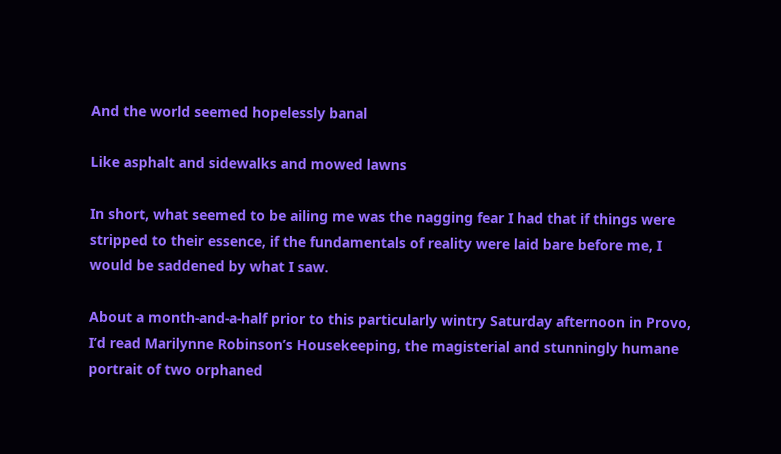And the world seemed hopelessly banal

Like asphalt and sidewalks and mowed lawns

In short, what seemed to be ailing me was the nagging fear I had that if things were stripped to their essence, if the fundamentals of reality were laid bare before me, I would be saddened by what I saw.

About a month-and-a-half prior to this particularly wintry Saturday afternoon in Provo, I’d read Marilynne Robinson’s Housekeeping, the magisterial and stunningly humane portrait of two orphaned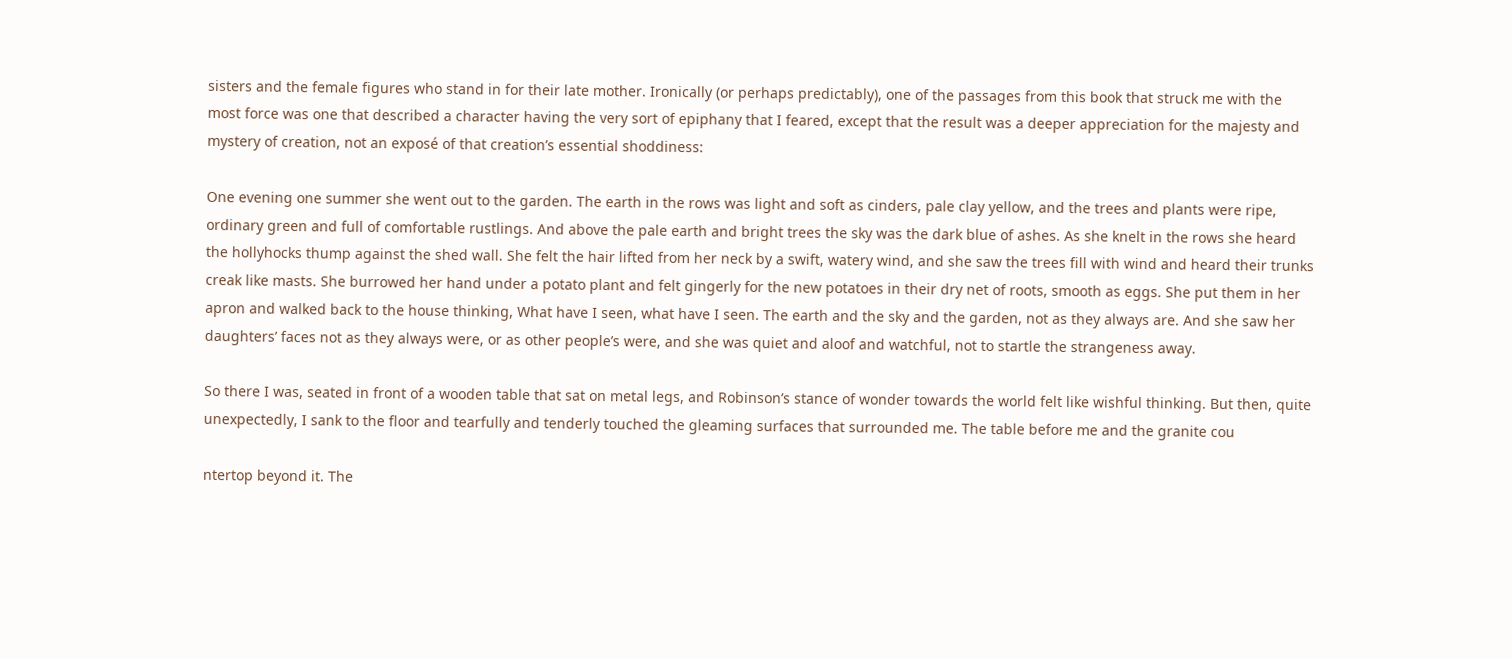sisters and the female figures who stand in for their late mother. Ironically (or perhaps predictably), one of the passages from this book that struck me with the most force was one that described a character having the very sort of epiphany that I feared, except that the result was a deeper appreciation for the majesty and mystery of creation, not an exposé of that creation’s essential shoddiness:

One evening one summer she went out to the garden. The earth in the rows was light and soft as cinders, pale clay yellow, and the trees and plants were ripe, ordinary green and full of comfortable rustlings. And above the pale earth and bright trees the sky was the dark blue of ashes. As she knelt in the rows she heard the hollyhocks thump against the shed wall. She felt the hair lifted from her neck by a swift, watery wind, and she saw the trees fill with wind and heard their trunks creak like masts. She burrowed her hand under a potato plant and felt gingerly for the new potatoes in their dry net of roots, smooth as eggs. She put them in her apron and walked back to the house thinking, What have I seen, what have I seen. The earth and the sky and the garden, not as they always are. And she saw her daughters’ faces not as they always were, or as other people’s were, and she was quiet and aloof and watchful, not to startle the strangeness away.

So there I was, seated in front of a wooden table that sat on metal legs, and Robinson’s stance of wonder towards the world felt like wishful thinking. But then, quite unexpectedly, I sank to the floor and tearfully and tenderly touched the gleaming surfaces that surrounded me. The table before me and the granite cou

ntertop beyond it. The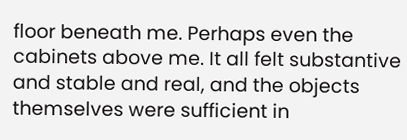floor beneath me. Perhaps even the cabinets above me. It all felt substantive and stable and real, and the objects themselves were sufficient in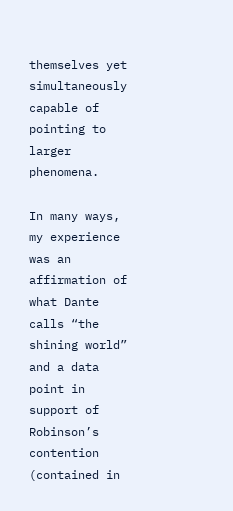themselves yet simultaneously capable of pointing to larger phenomena.

In many ways, my experience was an affirmation of what Dante calls “the shining world” and a data point in support of Robinson’s contention (contained in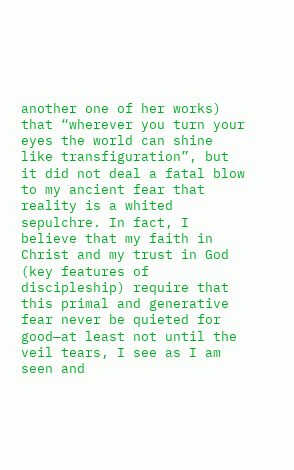another one of her works) that “wherever you turn your eyes the world can shine like transfiguration”, but it did not deal a fatal blow to my ancient fear that reality is a whited sepulchre. In fact, I believe that my faith in Christ and my trust in God (key features of discipleship) require that this primal and generative fear never be quieted for good—at least not until the veil tears, I see as I am seen and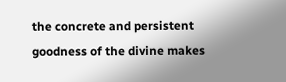the concrete and persistent goodness of the divine makes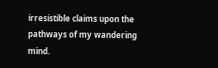irresistible claims upon the pathways of my wandering mind.